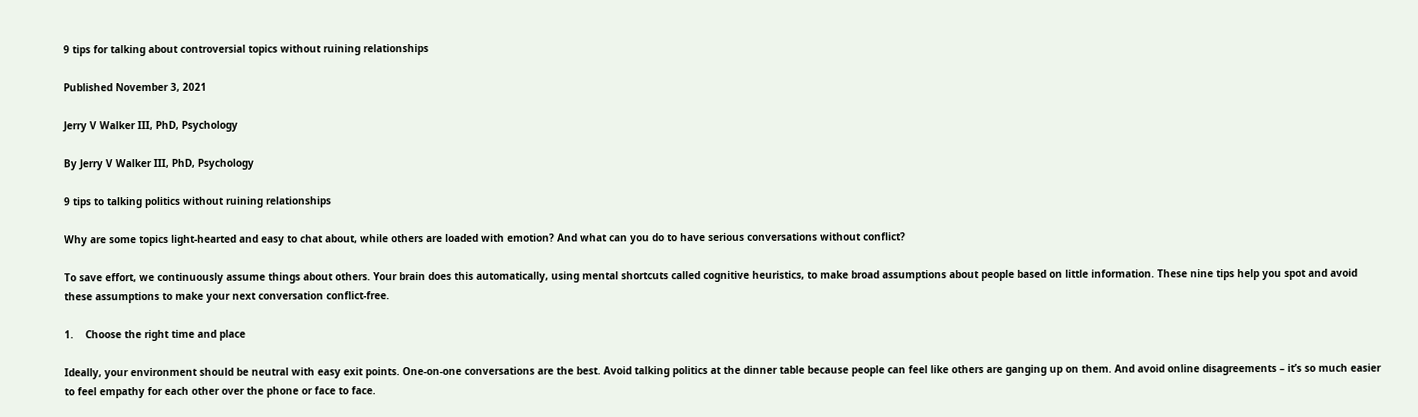9 tips for talking about controversial topics without ruining relationships

Published November 3, 2021

Jerry V Walker III, PhD, Psychology

By Jerry V Walker III, PhD, Psychology

9 tips to talking politics without ruining relationships

Why are some topics light-hearted and easy to chat about, while others are loaded with emotion? And what can you do to have serious conversations without conflict?

To save effort, we continuously assume things about others. Your brain does this automatically, using mental shortcuts called cognitive heuristics, to make broad assumptions about people based on little information. These nine tips help you spot and avoid these assumptions to make your next conversation conflict-free.

1.    Choose the right time and place

Ideally, your environment should be neutral with easy exit points. One-on-one conversations are the best. Avoid talking politics at the dinner table because people can feel like others are ganging up on them. And avoid online disagreements – it’s so much easier to feel empathy for each other over the phone or face to face.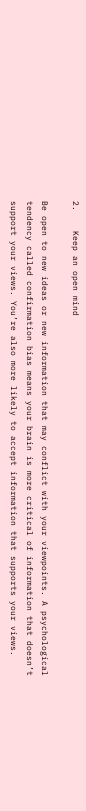2.    Keep an open mind

Be open to new ideas or new information that may conflict with your viewpoints. A psychological tendency called confirmation bias means your brain is more critical of information that doesn’t support your views. You’re also more likely to accept information that supports your views.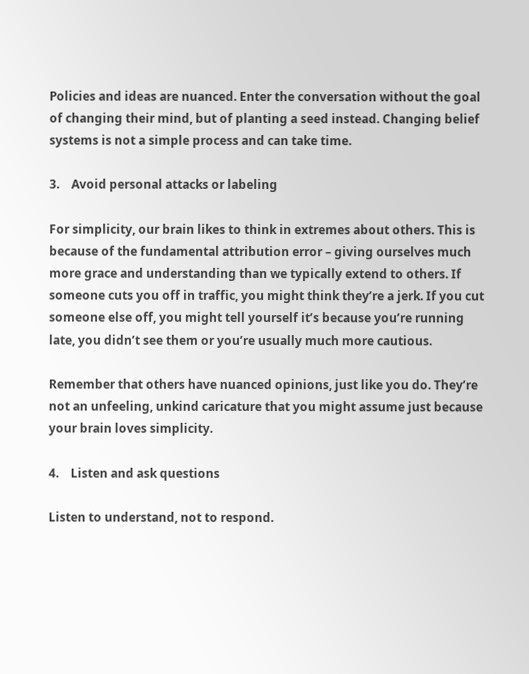Policies and ideas are nuanced. Enter the conversation without the goal of changing their mind, but of planting a seed instead. Changing belief systems is not a simple process and can take time.

3.    Avoid personal attacks or labeling

For simplicity, our brain likes to think in extremes about others. This is because of the fundamental attribution error – giving ourselves much more grace and understanding than we typically extend to others. If someone cuts you off in traffic, you might think they’re a jerk. If you cut someone else off, you might tell yourself it’s because you’re running late, you didn’t see them or you’re usually much more cautious.

Remember that others have nuanced opinions, just like you do. They’re not an unfeeling, unkind caricature that you might assume just because your brain loves simplicity.

4.    Listen and ask questions

Listen to understand, not to respond.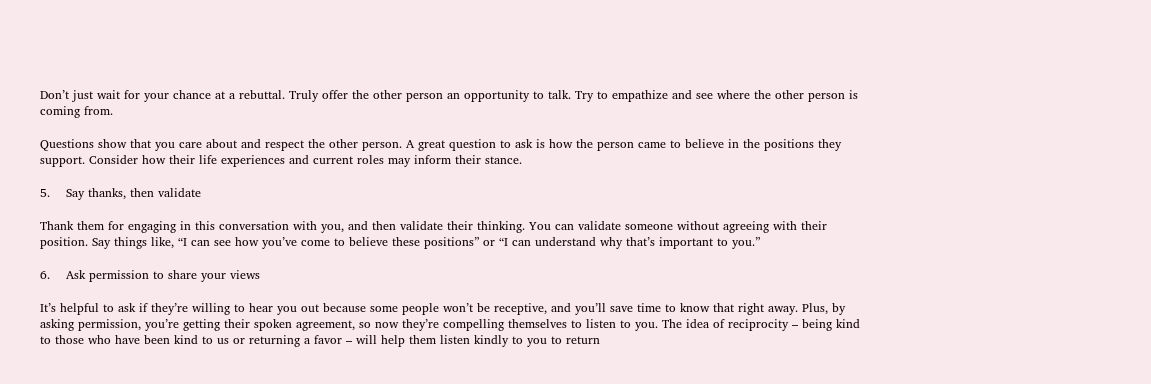Don’t just wait for your chance at a rebuttal. Truly offer the other person an opportunity to talk. Try to empathize and see where the other person is coming from.

Questions show that you care about and respect the other person. A great question to ask is how the person came to believe in the positions they support. Consider how their life experiences and current roles may inform their stance.

5.    Say thanks, then validate

Thank them for engaging in this conversation with you, and then validate their thinking. You can validate someone without agreeing with their position. Say things like, “I can see how you’ve come to believe these positions” or “I can understand why that’s important to you.”

6.    Ask permission to share your views

It’s helpful to ask if they’re willing to hear you out because some people won’t be receptive, and you’ll save time to know that right away. Plus, by asking permission, you’re getting their spoken agreement, so now they’re compelling themselves to listen to you. The idea of reciprocity – being kind to those who have been kind to us or returning a favor – will help them listen kindly to you to return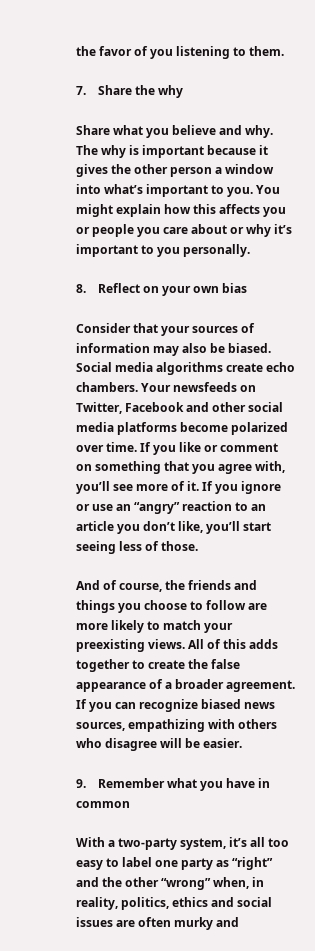the favor of you listening to them.

7.    Share the why

Share what you believe and why. The why is important because it gives the other person a window into what’s important to you. You might explain how this affects you or people you care about or why it’s important to you personally.

8.    Reflect on your own bias

Consider that your sources of information may also be biased. Social media algorithms create echo chambers. Your newsfeeds on Twitter, Facebook and other social media platforms become polarized over time. If you like or comment on something that you agree with, you’ll see more of it. If you ignore or use an “angry” reaction to an article you don’t like, you’ll start seeing less of those.

And of course, the friends and things you choose to follow are more likely to match your preexisting views. All of this adds together to create the false appearance of a broader agreement. If you can recognize biased news sources, empathizing with others who disagree will be easier.

9.    Remember what you have in common

With a two-party system, it’s all too easy to label one party as “right” and the other “wrong” when, in reality, politics, ethics and social issues are often murky and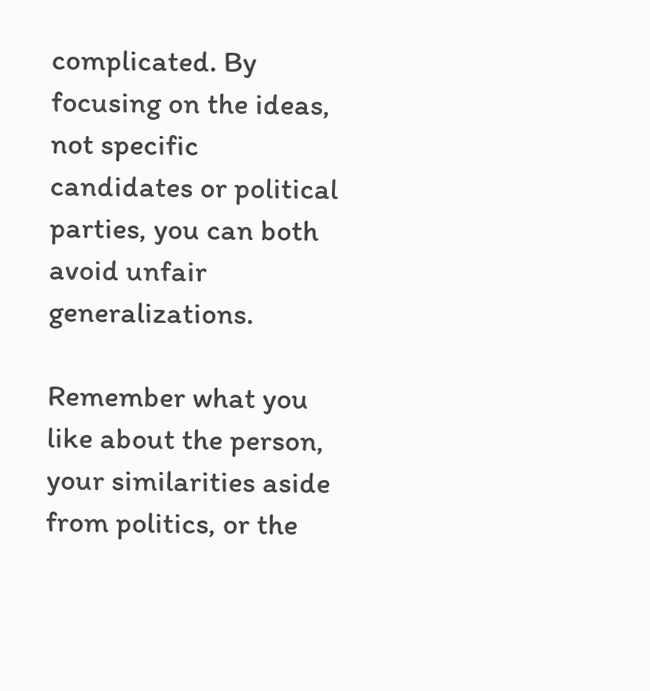complicated. By focusing on the ideas, not specific candidates or political parties, you can both avoid unfair generalizations.

Remember what you like about the person, your similarities aside from politics, or the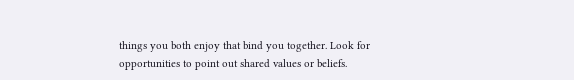things you both enjoy that bind you together. Look for opportunities to point out shared values or beliefs.